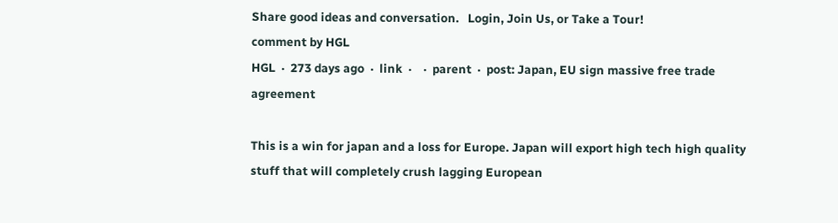Share good ideas and conversation.   Login, Join Us, or Take a Tour!
comment by HGL
HGL  ·  273 days ago  ·  link  ·    ·  parent  ·  post: Japan, EU sign massive free trade agreement

This is a win for japan and a loss for Europe. Japan will export high tech high quality stuff that will completely crush lagging European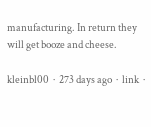manufacturing. In return they will get booze and cheese.

kleinbl00  ·  273 days ago  ·  link  ·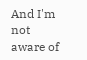And I'm not aware of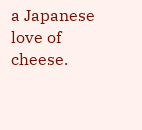a Japanese love of cheese.